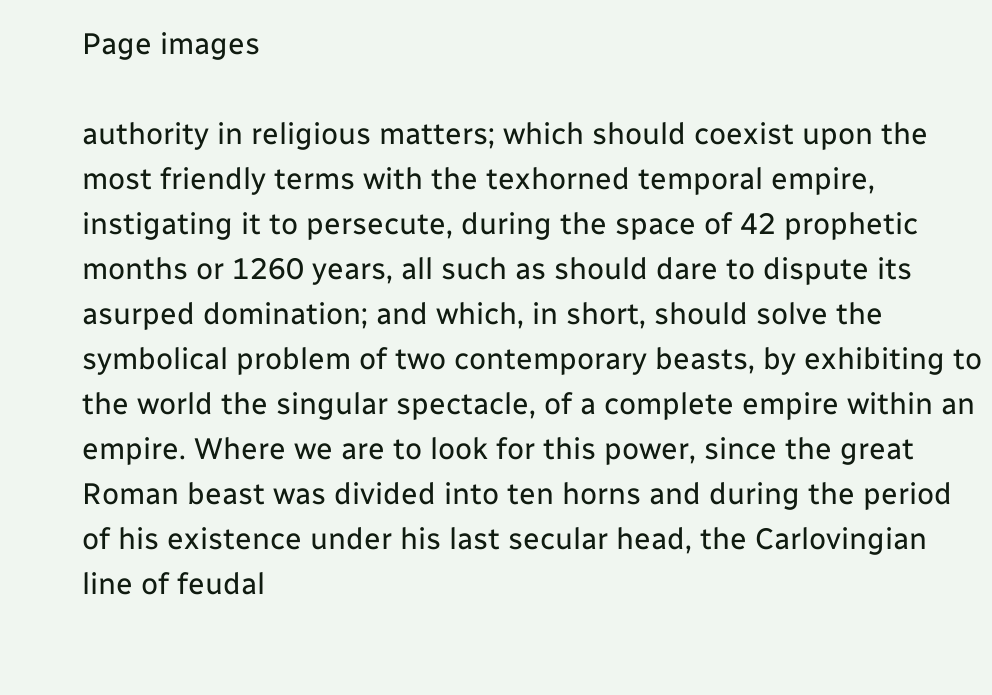Page images

authority in religious matters; which should coexist upon the most friendly terms with the texhorned temporal empire, instigating it to persecute, during the space of 42 prophetic months or 1260 years, all such as should dare to dispute its asurped domination; and which, in short, should solve the symbolical problem of two contemporary beasts, by exhibiting to the world the singular spectacle, of a complete empire within an empire. Where we are to look for this power, since the great Roman beast was divided into ten horns and during the period of his existence under his last secular head, the Carlovingian line of feudal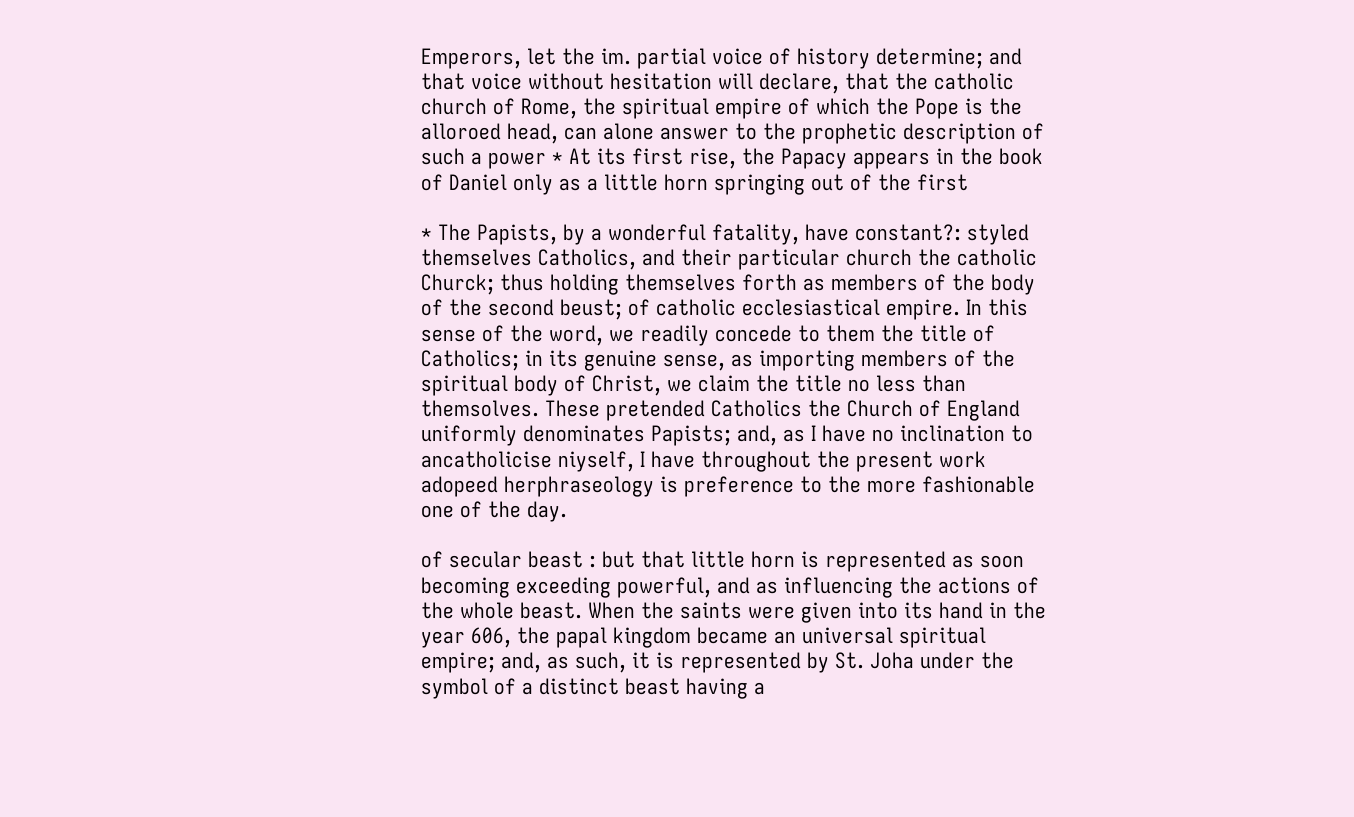Emperors, let the im. partial voice of history determine; and that voice without hesitation will declare, that the catholic church of Rome, the spiritual empire of which the Pope is the alloroed head, can alone answer to the prophetic description of such a power * At its first rise, the Papacy appears in the book of Daniel only as a little horn springing out of the first

* The Papists, by a wonderful fatality, have constant?: styled themselves Catholics, and their particular church the catholic Churck; thus holding themselves forth as members of the body of the second beust; of catholic ecclesiastical empire. In this sense of the word, we readily concede to them the title of Catholics; in its genuine sense, as importing members of the spiritual body of Christ, we claim the title no less than themsolves. These pretended Catholics the Church of England uniformly denominates Papists; and, as I have no inclination to ancatholicise niyself, I have throughout the present work adopeed herphraseology is preference to the more fashionable one of the day.

of secular beast : but that little horn is represented as soon becoming exceeding powerful, and as influencing the actions of the whole beast. When the saints were given into its hand in the year 606, the papal kingdom became an universal spiritual empire; and, as such, it is represented by St. Joha under the symbol of a distinct beast having a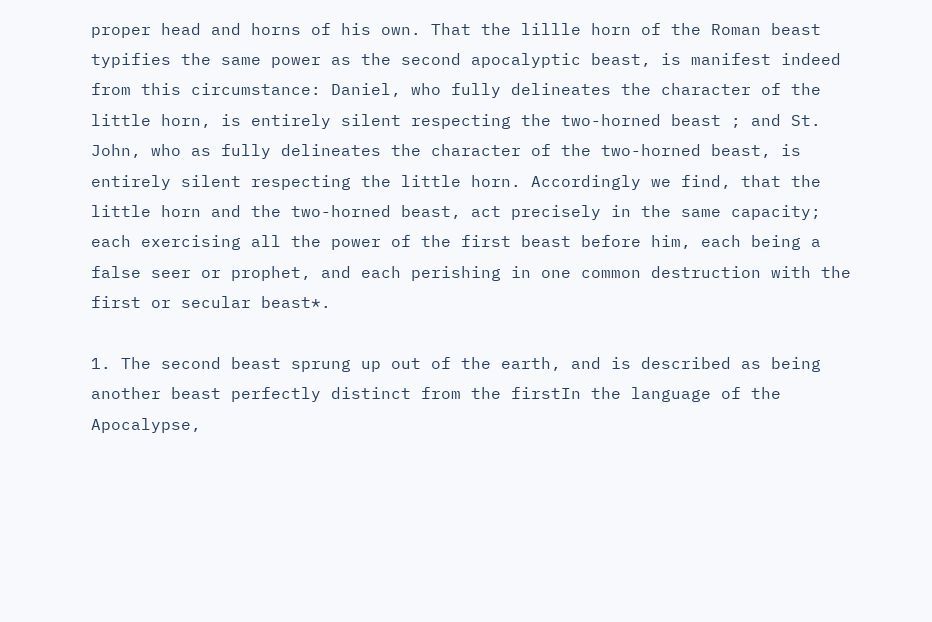proper head and horns of his own. That the lillle horn of the Roman beast typifies the same power as the second apocalyptic beast, is manifest indeed from this circumstance: Daniel, who fully delineates the character of the little horn, is entirely silent respecting the two-horned beast ; and St. John, who as fully delineates the character of the two-horned beast, is entirely silent respecting the little horn. Accordingly we find, that the little horn and the two-horned beast, act precisely in the same capacity; each exercising all the power of the first beast before him, each being a false seer or prophet, and each perishing in one common destruction with the first or secular beast*.

1. The second beast sprung up out of the earth, and is described as being another beast perfectly distinct from the firstIn the language of the Apocalypse,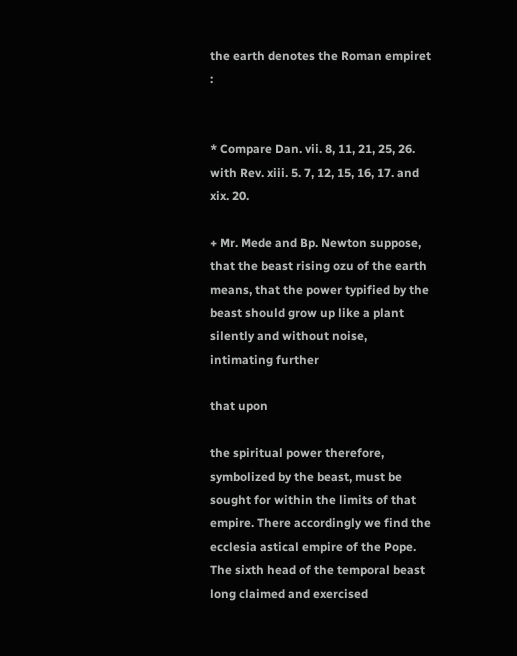the earth denotes the Roman empiret :


* Compare Dan. vii. 8, 11, 21, 25, 26. with Rev. xiii. 5. 7, 12, 15, 16, 17. and xix. 20.

+ Mr. Mede and Bp. Newton suppose, that the beast rising ozu of the earth means, that the power typified by the beast should grow up like a plant silently and without noise, intimating further

that upon

the spiritual power therefore, symbolized by the beast, must be sought for within the limits of that empire. There accordingly we find the ecclesia astical empire of the Pope. The sixth head of the temporal beast long claimed and exercised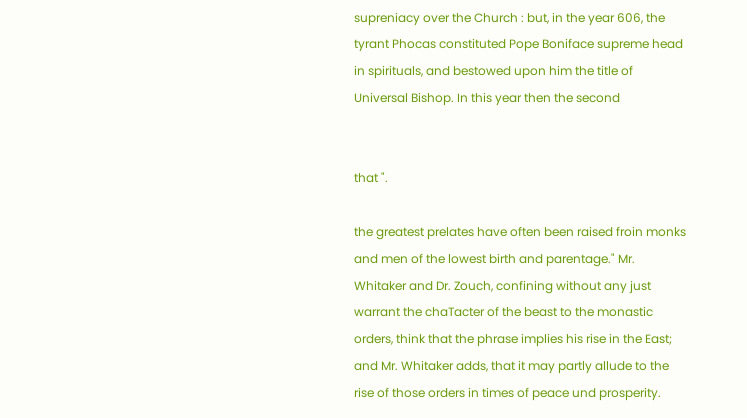supreniacy over the Church : but, in the year 606, the tyrant Phocas constituted Pope Boniface supreme head in spirituals, and bestowed upon him the title of Universal Bishop. In this year then the second


that ".

the greatest prelates have often been raised froin monks and men of the lowest birth and parentage." Mr. Whitaker and Dr. Zouch, confining without any just warrant the chaTacter of the beast to the monastic orders, think that the phrase implies his rise in the East; and Mr. Whitaker adds, that it may partly allude to the rise of those orders in times of peace und prosperity.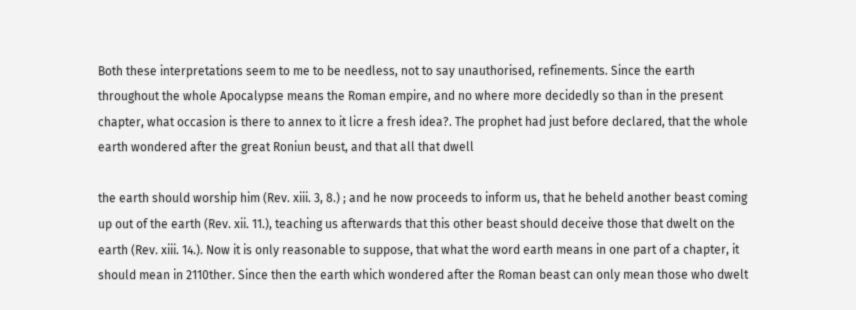Both these interpretations seem to me to be needless, not to say unauthorised, refinements. Since the earth throughout the whole Apocalypse means the Roman empire, and no where more decidedly so than in the present chapter, what occasion is there to annex to it licre a fresh idea?. The prophet had just before declared, that the whole earth wondered after the great Roniun beust, and that all that dwell

the earth should worship him (Rev. xiii. 3, 8.) ; and he now proceeds to inform us, that he beheld another beast coming up out of the earth (Rev. xii. 11.), teaching us afterwards that this other beast should deceive those that dwelt on the earth (Rev. xiii. 14.). Now it is only reasonable to suppose, that what the word earth means in one part of a chapter, it should mean in 2110ther. Since then the earth which wondered after the Roman beast can only mean those who dwelt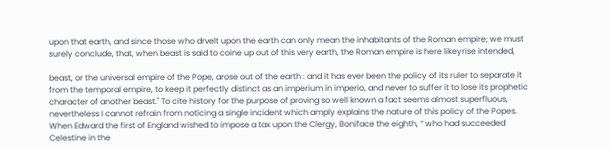upon that earth, and since those who drvelt upon the earth can only mean the inhabitants of the Roman empire; we must surely conclude, that, when beast is said to coine up out of this very earth, the Roman empire is here likeyrise intended,

beast, or the universal empire of the Pope, arose out of the earth : and it has ever been the policy of its ruler to separate it from the temporal empire, to keep it perfectly distinct as an imperium in imperio, and never to suffer it to lose its prophetic character of another beast." To cite history for the purpose of proving so well known a fact seems almost superfluous, nevertheless I cannot refrain from noticing a single incident which amply explains the nature of this policy of the Popes. When Edward the first of England wished to impose a tax upon the Clergy, Boniface the eighth, “ who had succeeded Celestine in the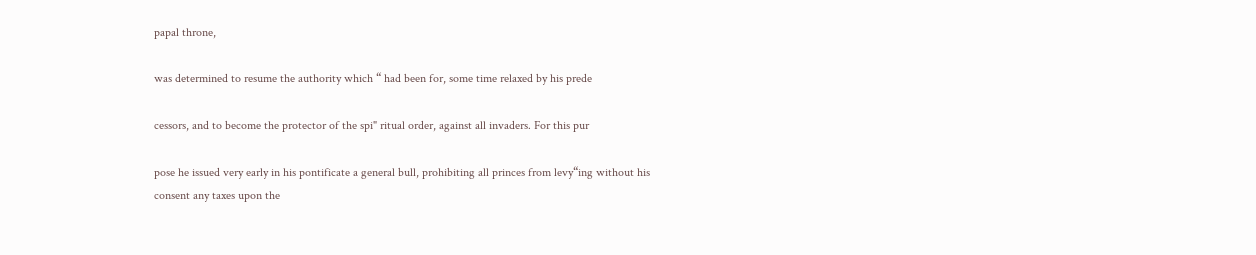papal throne,

was determined to resume the authority which “ had been for, some time relaxed by his prede

cessors, and to become the protector of the spi" ritual order, against all invaders. For this pur

pose he issued very early in his pontificate a general bull, prohibiting all princes from levy“ing without his consent any taxes upon the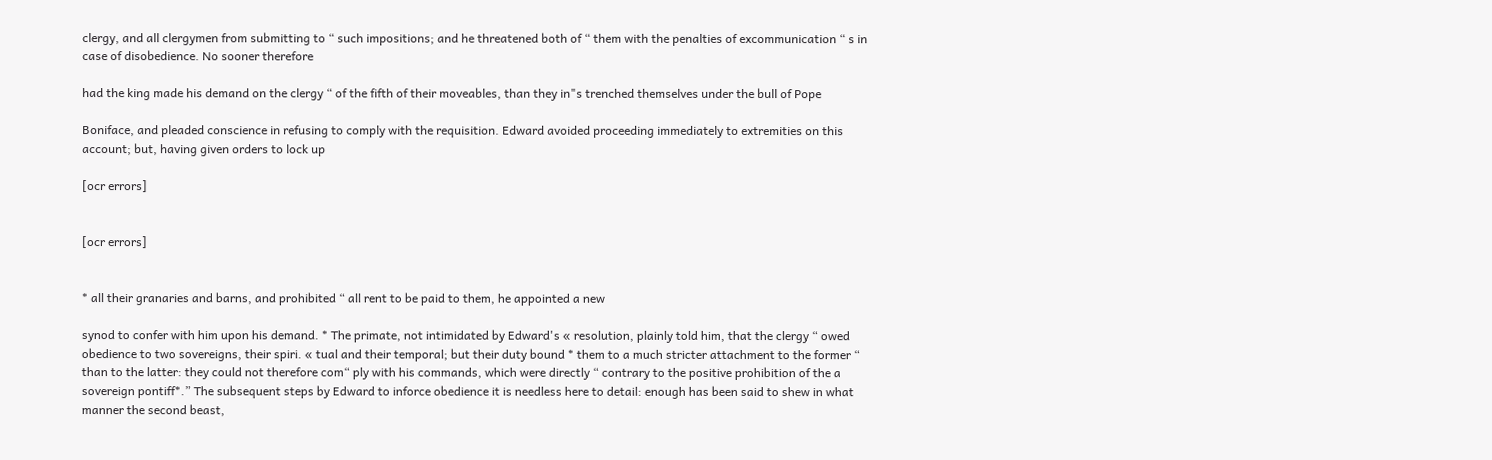clergy, and all clergymen from submitting to “ such impositions; and he threatened both of “ them with the penalties of excommunication “ s in case of disobedience. No sooner therefore

had the king made his demand on the clergy “ of the fifth of their moveables, than they in"s trenched themselves under the bull of Pope

Boniface, and pleaded conscience in refusing to comply with the requisition. Edward avoided proceeding immediately to extremities on this account; but, having given orders to lock up

[ocr errors]


[ocr errors]


* all their granaries and barns, and prohibited “ all rent to be paid to them, he appointed a new

synod to confer with him upon his demand. * The primate, not intimidated by Edward's « resolution, plainly told him, that the clergy “ owed obedience to two sovereigns, their spiri. « tual and their temporal; but their duty bound * them to a much stricter attachment to the former “ than to the latter: they could not therefore com“ ply with his commands, which were directly “ contrary to the positive prohibition of the a sovereign pontiff*.” The subsequent steps by Edward to inforce obedience it is needless here to detail: enough has been said to shew in what manner the second beast,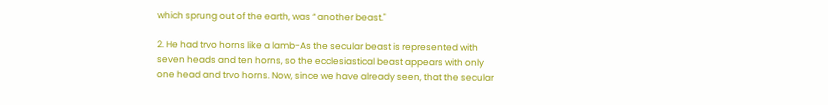which sprung out of the earth, was “ another beast."

2. He had trvo horns like a lamb-As the secular beast is represented with seven heads and ten horns, so the ecclesiastical beast appears with only one head and trvo horns. Now, since we have already seen, that the secular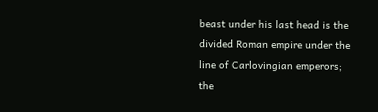beast under his last head is the divided Roman empire under the line of Carlovingian emperors; the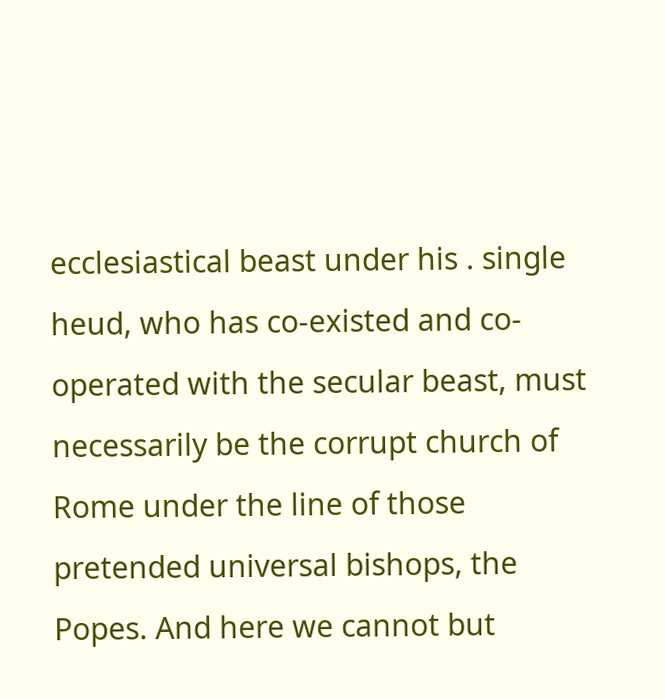ecclesiastical beast under his . single heud, who has co-existed and co-operated with the secular beast, must necessarily be the corrupt church of Rome under the line of those pretended universal bishops, the Popes. And here we cannot but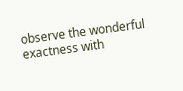observe the wonderful exactness with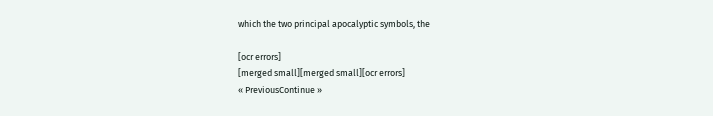which the two principal apocalyptic symbols, the

[ocr errors]
[merged small][merged small][ocr errors]
« PreviousContinue »